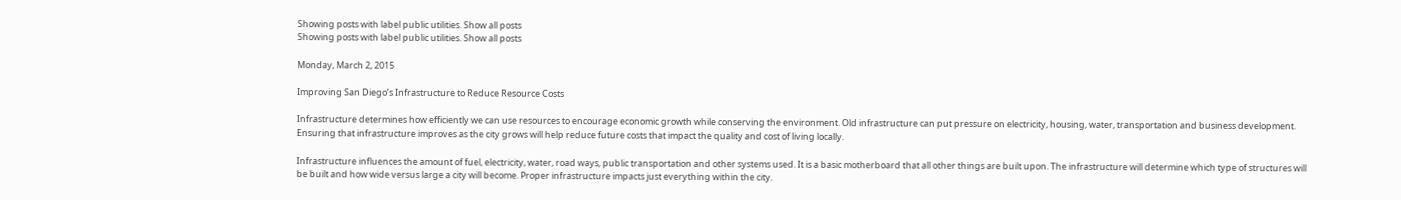Showing posts with label public utilities. Show all posts
Showing posts with label public utilities. Show all posts

Monday, March 2, 2015

Improving San Diego’s Infrastructure to Reduce Resource Costs

Infrastructure determines how efficiently we can use resources to encourage economic growth while conserving the environment. Old infrastructure can put pressure on electricity, housing, water, transportation and business development. Ensuring that infrastructure improves as the city grows will help reduce future costs that impact the quality and cost of living locally.

Infrastructure influences the amount of fuel, electricity, water, road ways, public transportation and other systems used. It is a basic motherboard that all other things are built upon. The infrastructure will determine which type of structures will be built and how wide versus large a city will become. Proper infrastructure impacts just everything within the city.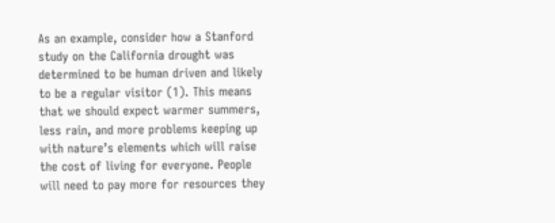As an example, consider how a Stanford study on the California drought was determined to be human driven and likely to be a regular visitor (1). This means that we should expect warmer summers, less rain, and more problems keeping up with nature’s elements which will raise the cost of living for everyone. People will need to pay more for resources they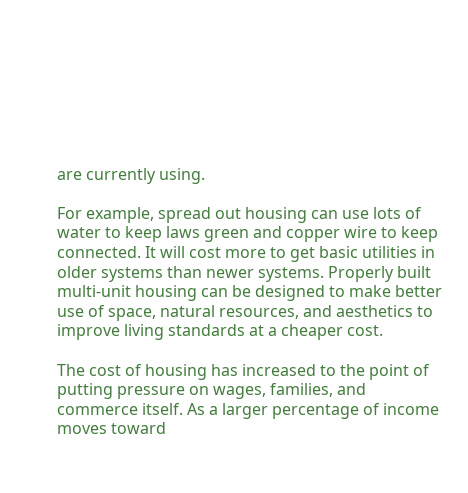are currently using.

For example, spread out housing can use lots of water to keep laws green and copper wire to keep connected. It will cost more to get basic utilities in older systems than newer systems. Properly built multi-unit housing can be designed to make better use of space, natural resources, and aesthetics to improve living standards at a cheaper cost.

The cost of housing has increased to the point of putting pressure on wages, families, and commerce itself. As a larger percentage of income moves toward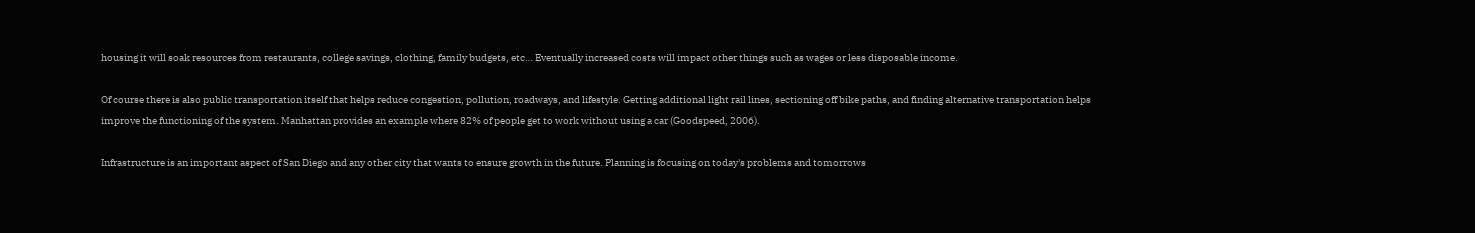housing it will soak resources from restaurants, college savings, clothing, family budgets, etc… Eventually increased costs will impact other things such as wages or less disposable income.

Of course there is also public transportation itself that helps reduce congestion, pollution, roadways, and lifestyle. Getting additional light rail lines, sectioning off bike paths, and finding alternative transportation helps improve the functioning of the system. Manhattan provides an example where 82% of people get to work without using a car (Goodspeed, 2006).

Infrastructure is an important aspect of San Diego and any other city that wants to ensure growth in the future. Planning is focusing on today's problems and tomorrows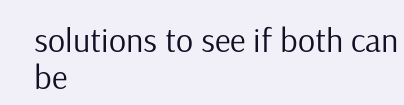solutions to see if both can be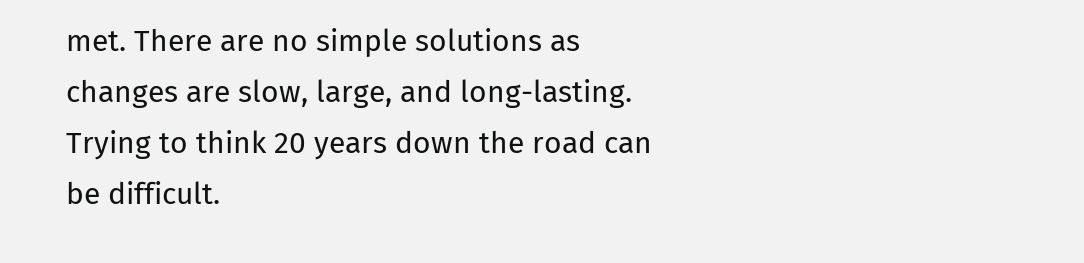met. There are no simple solutions as changes are slow, large, and long-lasting. Trying to think 20 years down the road can be difficult.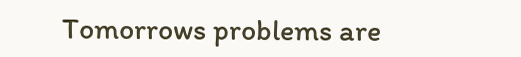Tomorrows problems are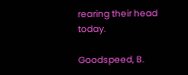rearing their head today.

Goodspeed, B.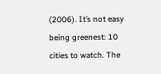(2006). It’s not easy being greenest: 10 cities to watch. The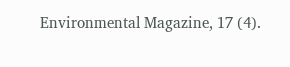Environmental Magazine, 17 (4).